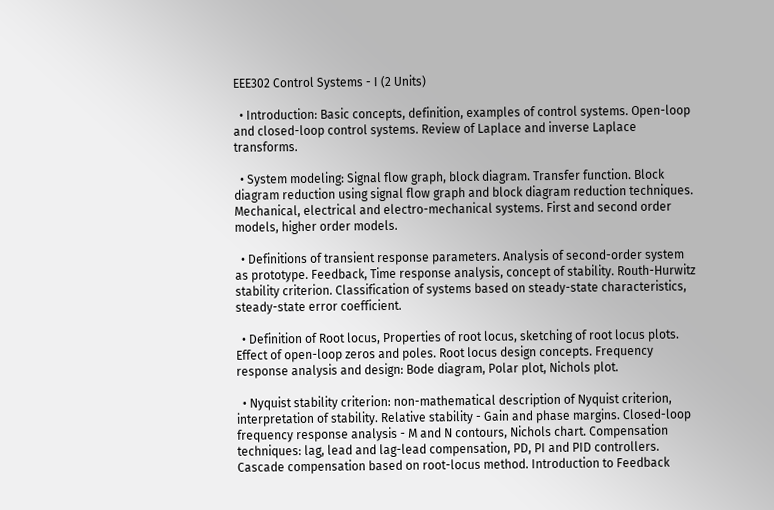EEE302 Control Systems - I (2 Units)

  • Introduction: Basic concepts, definition, examples of control systems. Open-loop and closed-loop control systems. Review of Laplace and inverse Laplace transforms.

  • System modeling: Signal flow graph, block diagram. Transfer function. Block diagram reduction using signal flow graph and block diagram reduction techniques. Mechanical, electrical and electro-mechanical systems. First and second order models, higher order models.

  • Definitions of transient response parameters. Analysis of second-order system as prototype. Feedback, Time response analysis, concept of stability. Routh-Hurwitz stability criterion. Classification of systems based on steady-state characteristics, steady-state error coefficient.

  • Definition of Root locus, Properties of root locus, sketching of root locus plots. Effect of open-loop zeros and poles. Root locus design concepts. Frequency response analysis and design: Bode diagram, Polar plot, Nichols plot.

  • Nyquist stability criterion: non-mathematical description of Nyquist criterion, interpretation of stability. Relative stability - Gain and phase margins. Closed-loop frequency response analysis - M and N contours, Nichols chart. Compensation techniques: lag, lead and lag-lead compensation, PD, PI and PID controllers. Cascade compensation based on root-locus method. Introduction to Feedback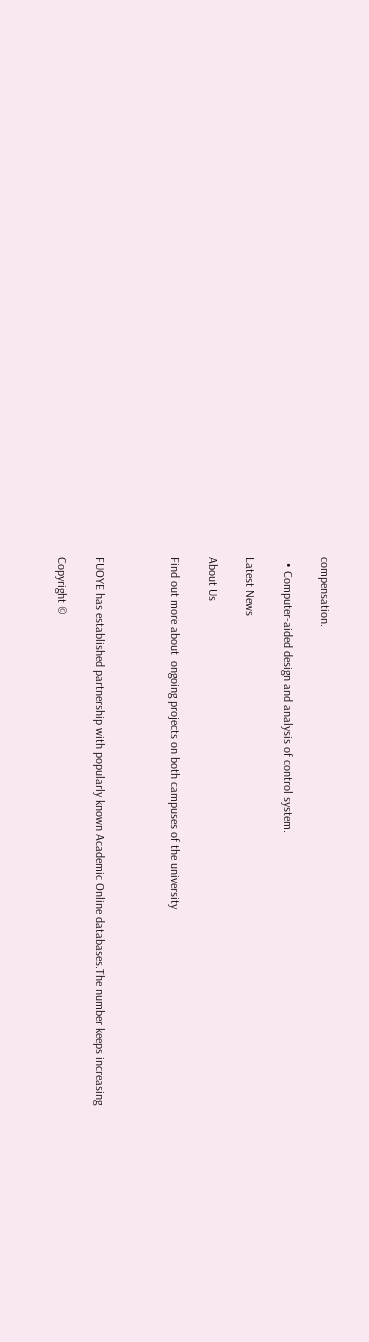compensation.

  • Computer-aided design and analysis of control system.

Latest News

About Us

Find out more about  ongoing projects on both campuses of the university



FUOYE has established partnership with popularly known Academic Online databases.The number keeps increasing

Copyright ©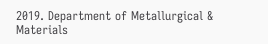2019. Department of Metallurgical & Materials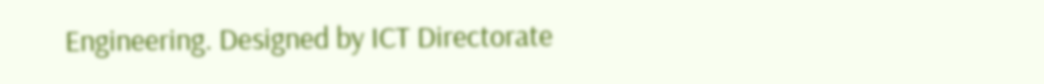Engineering. Designed by ICT Directorate